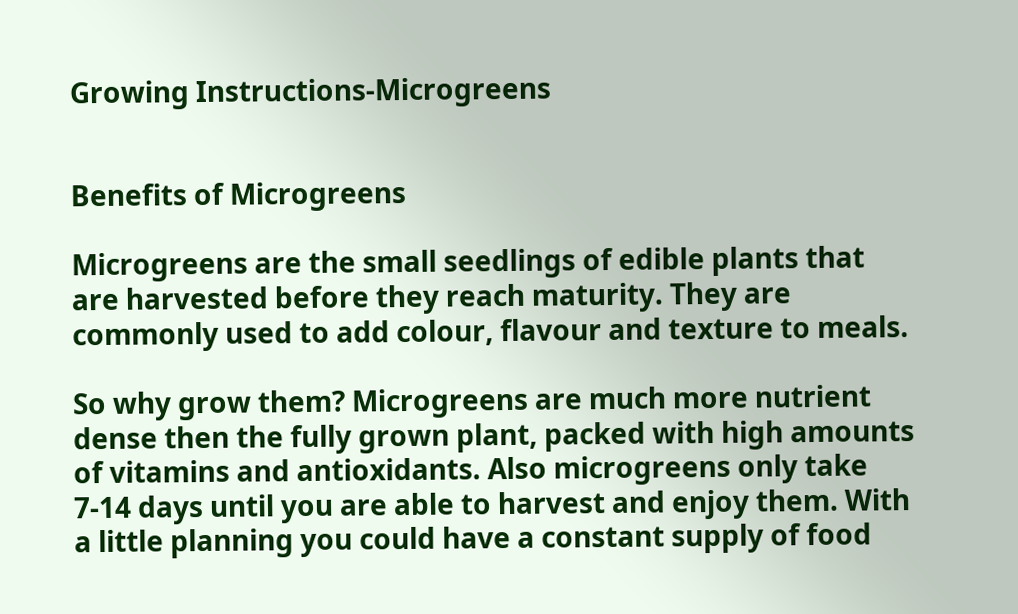Growing Instructions-Microgreens


Benefits of Microgreens

Microgreens are the small seedlings of edible plants that are harvested before they reach maturity. They are commonly used to add colour, flavour and texture to meals.

So why grow them? Microgreens are much more nutrient dense then the fully grown plant, packed with high amounts of vitamins and antioxidants. Also microgreens only take  7-14 days until you are able to harvest and enjoy them. With a little planning you could have a constant supply of food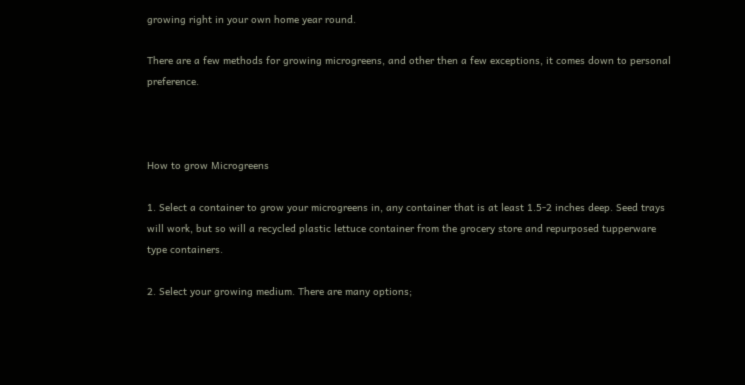growing right in your own home year round.

There are a few methods for growing microgreens, and other then a few exceptions, it comes down to personal preference.



How to grow Microgreens

1. Select a container to grow your microgreens in, any container that is at least 1.5-2 inches deep. Seed trays will work, but so will a recycled plastic lettuce container from the grocery store and repurposed tupperware type containers.

2. Select your growing medium. There are many options;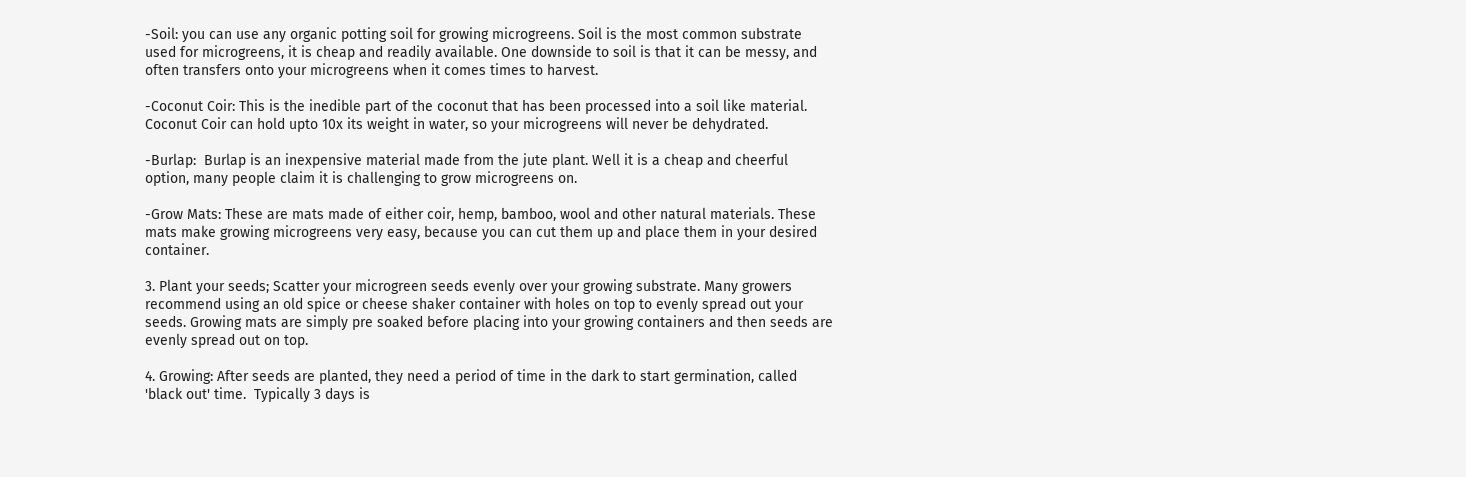-Soil: you can use any organic potting soil for growing microgreens. Soil is the most common substrate used for microgreens, it is cheap and readily available. One downside to soil is that it can be messy, and often transfers onto your microgreens when it comes times to harvest.

-Coconut Coir: This is the inedible part of the coconut that has been processed into a soil like material. Coconut Coir can hold upto 10x its weight in water, so your microgreens will never be dehydrated.

-Burlap:  Burlap is an inexpensive material made from the jute plant. Well it is a cheap and cheerful option, many people claim it is challenging to grow microgreens on.

-Grow Mats: These are mats made of either coir, hemp, bamboo, wool and other natural materials. These mats make growing microgreens very easy, because you can cut them up and place them in your desired container.

3. Plant your seeds; Scatter your microgreen seeds evenly over your growing substrate. Many growers recommend using an old spice or cheese shaker container with holes on top to evenly spread out your seeds. Growing mats are simply pre soaked before placing into your growing containers and then seeds are evenly spread out on top.

4. Growing: After seeds are planted, they need a period of time in the dark to start germination, called 'black out' time.  Typically 3 days is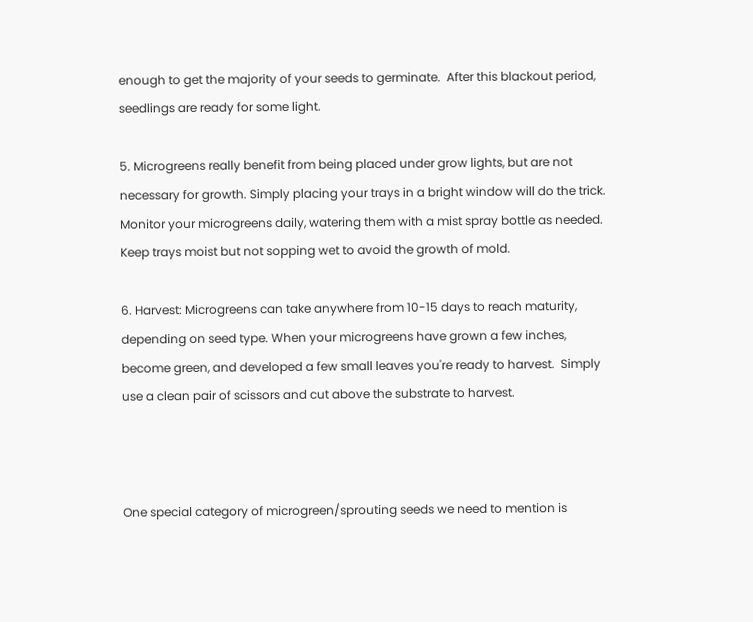enough to get the majority of your seeds to germinate.  After this blackout period, seedlings are ready for some light.

5. Microgreens really benefit from being placed under grow lights, but are not necessary for growth. Simply placing your trays in a bright window will do the trick.  Monitor your microgreens daily, watering them with a mist spray bottle as needed. Keep trays moist but not sopping wet to avoid the growth of mold.

6. Harvest: Microgreens can take anywhere from 10-15 days to reach maturity, depending on seed type. When your microgreens have grown a few inches, become green, and developed a few small leaves you're ready to harvest.  Simply use a clean pair of scissors and cut above the substrate to harvest.



One special category of microgreen/sprouting seeds we need to mention is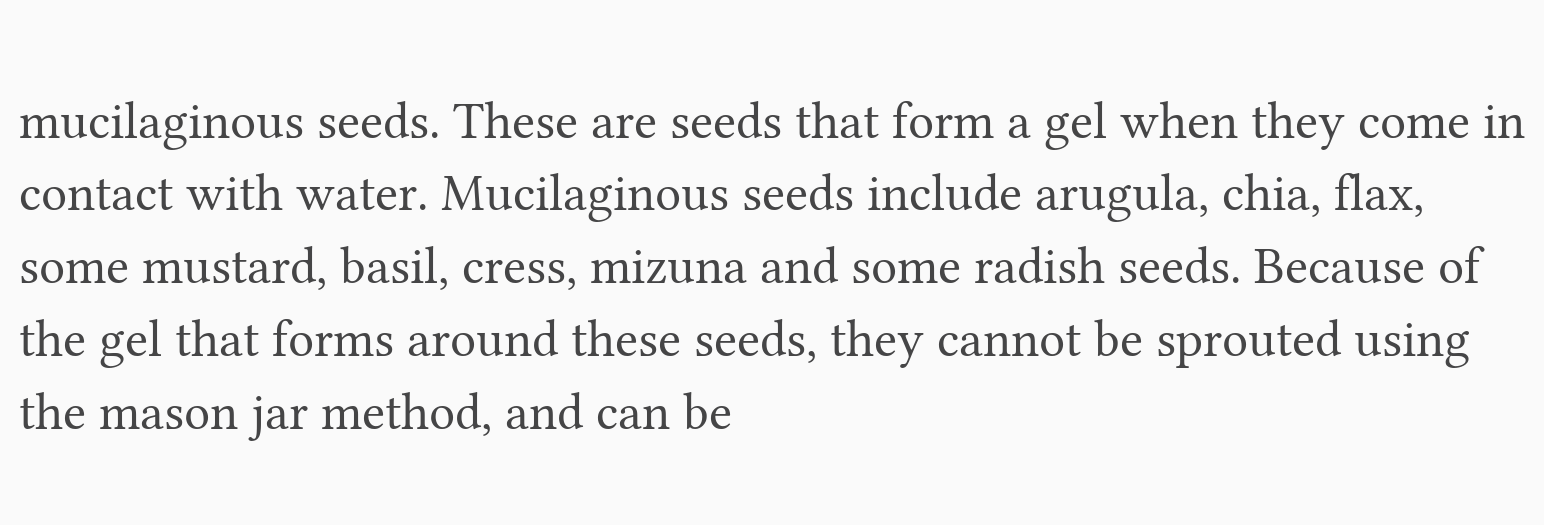mucilaginous seeds. These are seeds that form a gel when they come in contact with water. Mucilaginous seeds include arugula, chia, flax, some mustard, basil, cress, mizuna and some radish seeds. Because of the gel that forms around these seeds, they cannot be sprouted using the mason jar method, and can be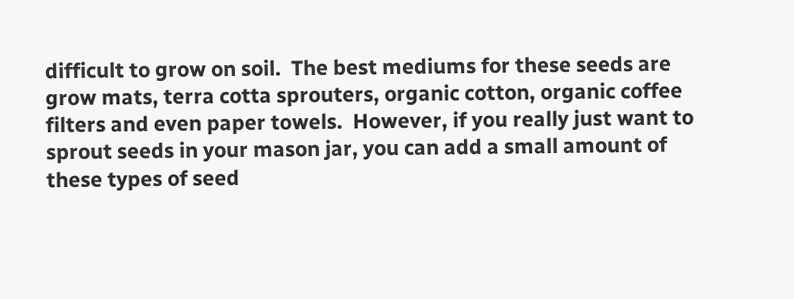difficult to grow on soil.  The best mediums for these seeds are grow mats, terra cotta sprouters, organic cotton, organic coffee filters and even paper towels.  However, if you really just want to sprout seeds in your mason jar, you can add a small amount of these types of seed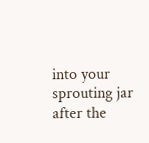into your sprouting jar after the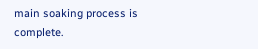main soaking process is complete.